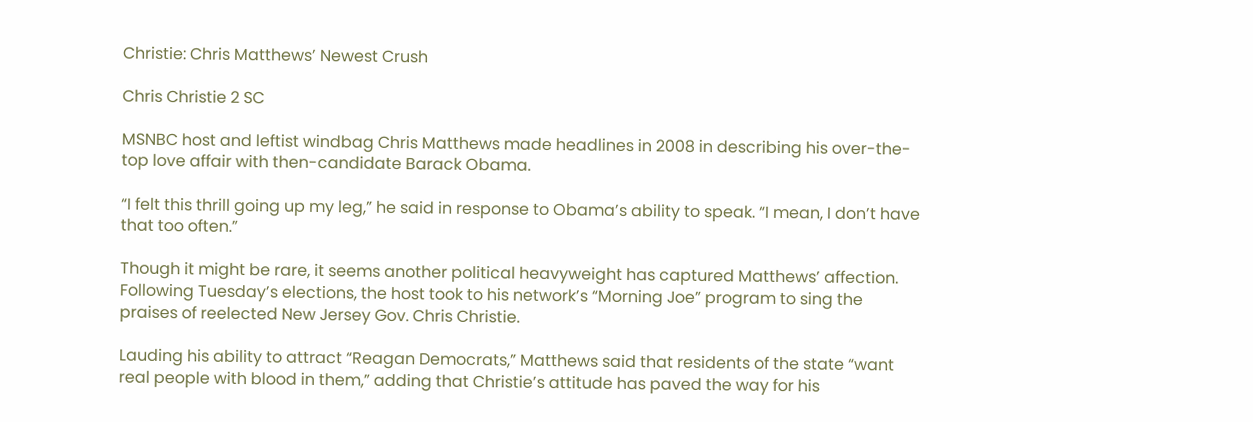Christie: Chris Matthews’ Newest Crush

Chris Christie 2 SC

MSNBC host and leftist windbag Chris Matthews made headlines in 2008 in describing his over-the-top love affair with then-candidate Barack Obama.

“I felt this thrill going up my leg,” he said in response to Obama’s ability to speak. “I mean, I don’t have that too often.”

Though it might be rare, it seems another political heavyweight has captured Matthews’ affection. Following Tuesday’s elections, the host took to his network’s “Morning Joe” program to sing the praises of reelected New Jersey Gov. Chris Christie.

Lauding his ability to attract “Reagan Democrats,” Matthews said that residents of the state “want real people with blood in them,” adding that Christie’s attitude has paved the way for his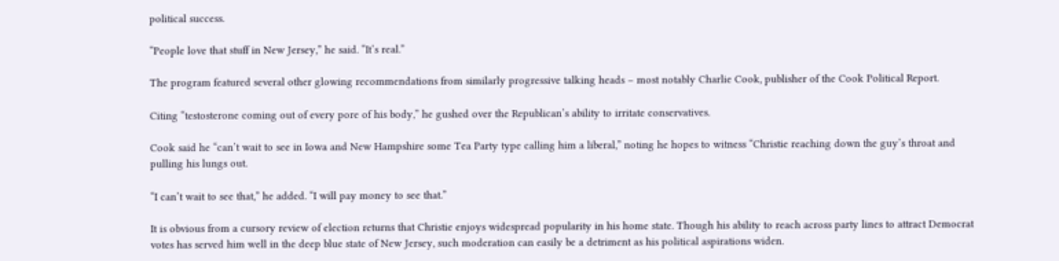political success.

“People love that stuff in New Jersey,” he said. “It’s real.”

The program featured several other glowing recommendations from similarly progressive talking heads – most notably Charlie Cook, publisher of the Cook Political Report.

Citing “testosterone coming out of every pore of his body,” he gushed over the Republican’s ability to irritate conservatives.

Cook said he “can’t wait to see in Iowa and New Hampshire some Tea Party type calling him a liberal,” noting he hopes to witness “Christie reaching down the guy’s throat and pulling his lungs out.

“I can’t wait to see that,” he added. “I will pay money to see that.”

It is obvious from a cursory review of election returns that Christie enjoys widespread popularity in his home state. Though his ability to reach across party lines to attract Democrat votes has served him well in the deep blue state of New Jersey, such moderation can easily be a detriment as his political aspirations widen.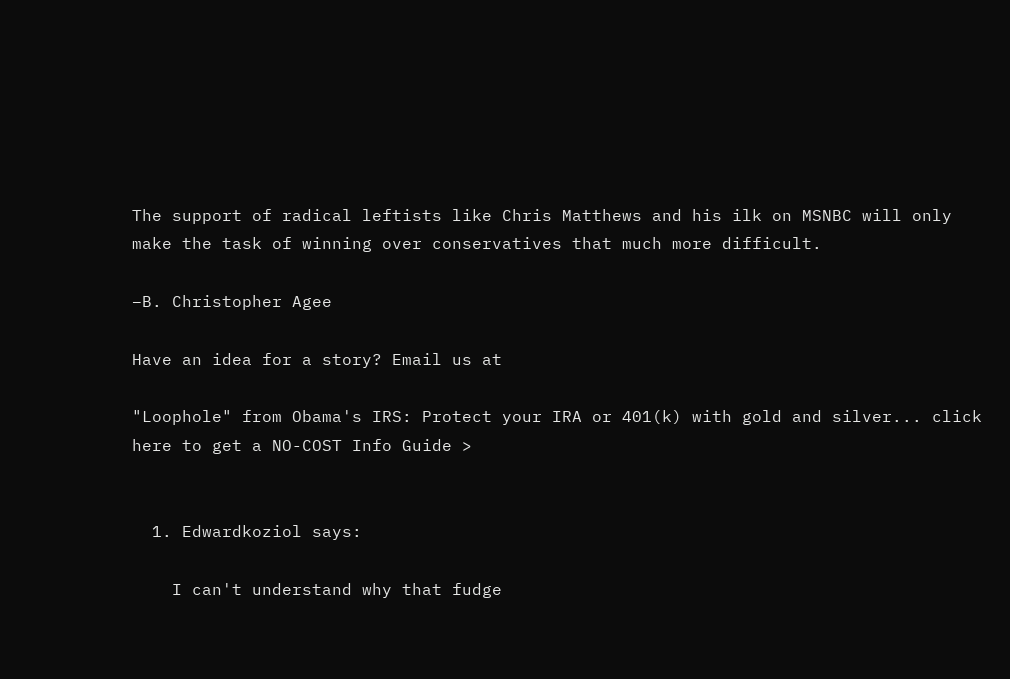The support of radical leftists like Chris Matthews and his ilk on MSNBC will only make the task of winning over conservatives that much more difficult.

–B. Christopher Agee

Have an idea for a story? Email us at

"Loophole" from Obama's IRS: Protect your IRA or 401(k) with gold and silver... click here to get a NO-COST Info Guide >


  1. Edwardkoziol says:

    I can't understand why that fudge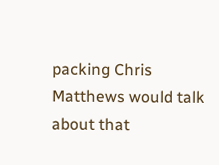packing Chris Matthews would talk about that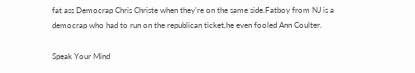fat ass Democrap Chris Christe when they're on the same side.Fatboy from NJ is a democrap who had to run on the republican ticket,he even fooled Ann Coulter.

Speak Your Mind